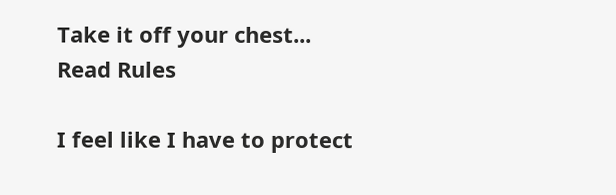Take it off your chest...
Read Rules

I feel like I have to protect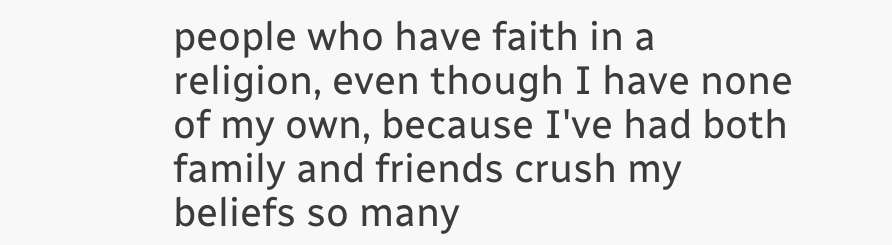people who have faith in a religion, even though I have none of my own, because I've had both family and friends crush my beliefs so many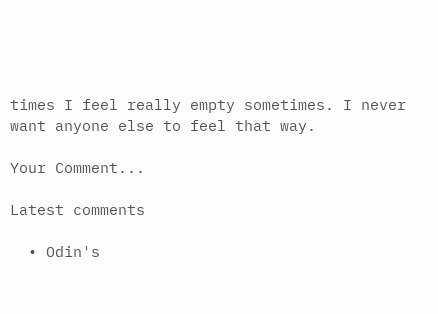times I feel really empty sometimes. I never want anyone else to feel that way.

Your Comment...

Latest comments

  • Odin's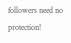followers need no protection!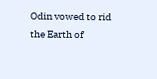Odin vowed to rid the Earth of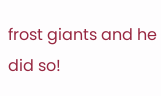frost giants and he did so!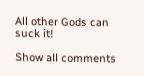All other Gods can suck it!

Show all comments